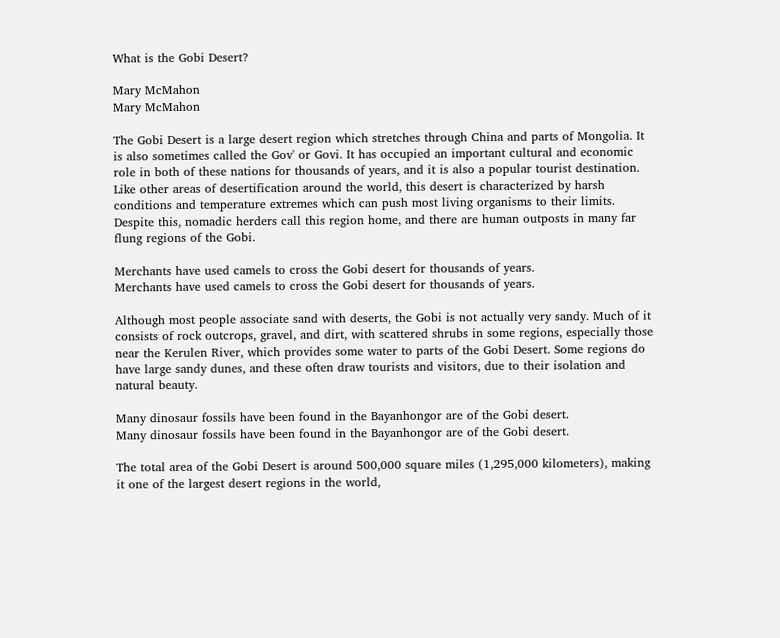What is the Gobi Desert?

Mary McMahon
Mary McMahon

The Gobi Desert is a large desert region which stretches through China and parts of Mongolia. It is also sometimes called the Gov' or Govi. It has occupied an important cultural and economic role in both of these nations for thousands of years, and it is also a popular tourist destination. Like other areas of desertification around the world, this desert is characterized by harsh conditions and temperature extremes which can push most living organisms to their limits. Despite this, nomadic herders call this region home, and there are human outposts in many far flung regions of the Gobi.

Merchants have used camels to cross the Gobi desert for thousands of years.
Merchants have used camels to cross the Gobi desert for thousands of years.

Although most people associate sand with deserts, the Gobi is not actually very sandy. Much of it consists of rock outcrops, gravel, and dirt, with scattered shrubs in some regions, especially those near the Kerulen River, which provides some water to parts of the Gobi Desert. Some regions do have large sandy dunes, and these often draw tourists and visitors, due to their isolation and natural beauty.

Many dinosaur fossils have been found in the Bayanhongor are of the Gobi desert.
Many dinosaur fossils have been found in the Bayanhongor are of the Gobi desert.

The total area of the Gobi Desert is around 500,000 square miles (1,295,000 kilometers), making it one of the largest desert regions in the world,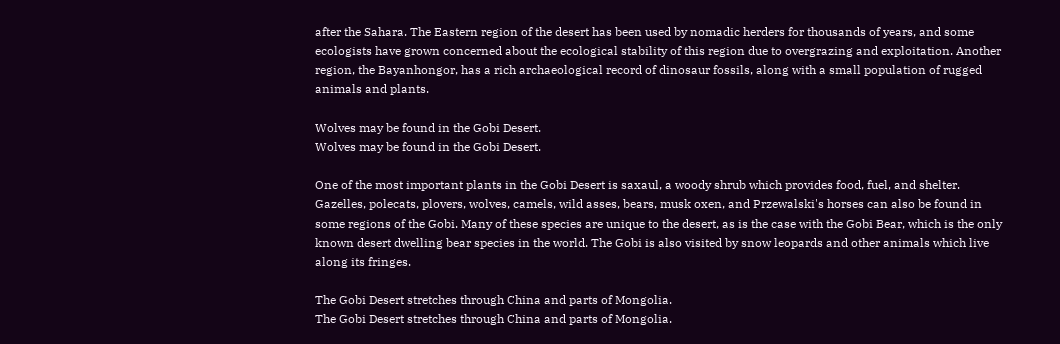after the Sahara. The Eastern region of the desert has been used by nomadic herders for thousands of years, and some ecologists have grown concerned about the ecological stability of this region due to overgrazing and exploitation. Another region, the Bayanhongor, has a rich archaeological record of dinosaur fossils, along with a small population of rugged animals and plants.

Wolves may be found in the Gobi Desert.
Wolves may be found in the Gobi Desert.

One of the most important plants in the Gobi Desert is saxaul, a woody shrub which provides food, fuel, and shelter. Gazelles, polecats, plovers, wolves, camels, wild asses, bears, musk oxen, and Przewalski's horses can also be found in some regions of the Gobi. Many of these species are unique to the desert, as is the case with the Gobi Bear, which is the only known desert dwelling bear species in the world. The Gobi is also visited by snow leopards and other animals which live along its fringes.

The Gobi Desert stretches through China and parts of Mongolia.
The Gobi Desert stretches through China and parts of Mongolia.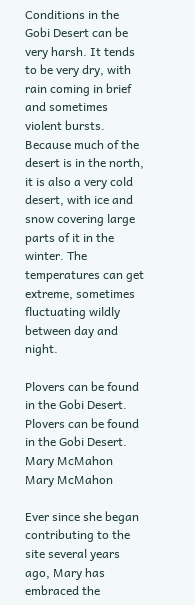Conditions in the Gobi Desert can be very harsh. It tends to be very dry, with rain coming in brief and sometimes violent bursts. Because much of the desert is in the north, it is also a very cold desert, with ice and snow covering large parts of it in the winter. The temperatures can get extreme, sometimes fluctuating wildly between day and night.

Plovers can be found in the Gobi Desert.
Plovers can be found in the Gobi Desert.
Mary McMahon
Mary McMahon

Ever since she began contributing to the site several years ago, Mary has embraced the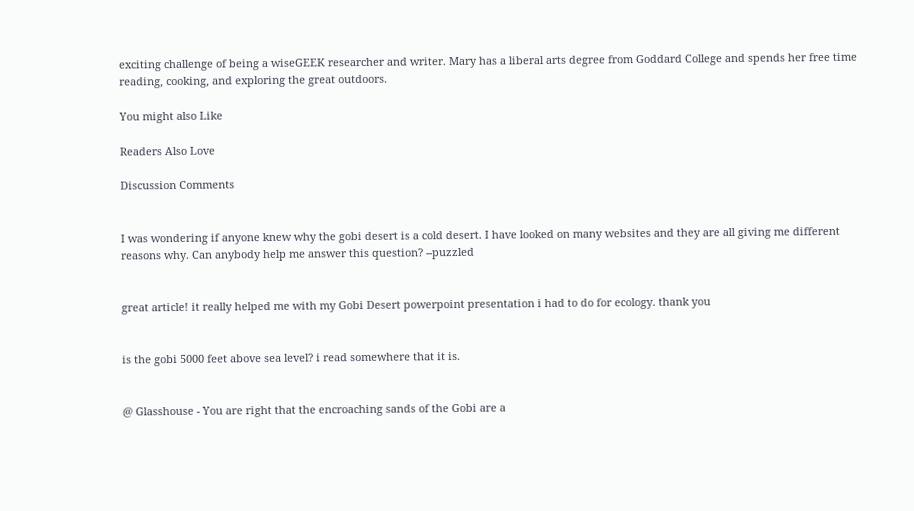exciting challenge of being a wiseGEEK researcher and writer. Mary has a liberal arts degree from Goddard College and spends her free time reading, cooking, and exploring the great outdoors.

You might also Like

Readers Also Love

Discussion Comments


I was wondering if anyone knew why the gobi desert is a cold desert. I have looked on many websites and they are all giving me different reasons why. Can anybody help me answer this question? --puzzled


great article! it really helped me with my Gobi Desert powerpoint presentation i had to do for ecology. thank you


is the gobi 5000 feet above sea level? i read somewhere that it is.


@ Glasshouse - You are right that the encroaching sands of the Gobi are a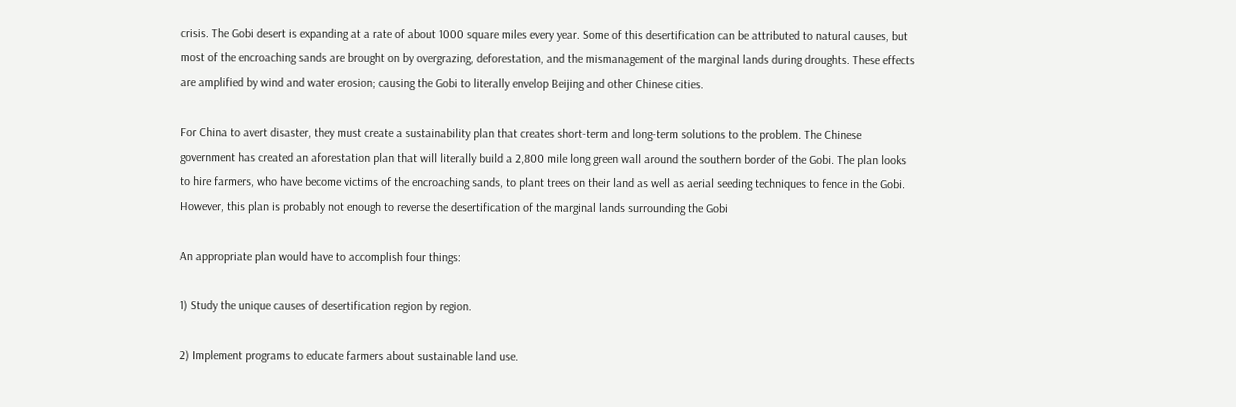crisis. The Gobi desert is expanding at a rate of about 1000 square miles every year. Some of this desertification can be attributed to natural causes, but most of the encroaching sands are brought on by overgrazing, deforestation, and the mismanagement of the marginal lands during droughts. These effects are amplified by wind and water erosion; causing the Gobi to literally envelop Beijing and other Chinese cities.

For China to avert disaster, they must create a sustainability plan that creates short-term and long-term solutions to the problem. The Chinese government has created an aforestation plan that will literally build a 2,800 mile long green wall around the southern border of the Gobi. The plan looks to hire farmers, who have become victims of the encroaching sands, to plant trees on their land as well as aerial seeding techniques to fence in the Gobi. However, this plan is probably not enough to reverse the desertification of the marginal lands surrounding the Gobi

An appropriate plan would have to accomplish four things:

1) Study the unique causes of desertification region by region.

2) Implement programs to educate farmers about sustainable land use.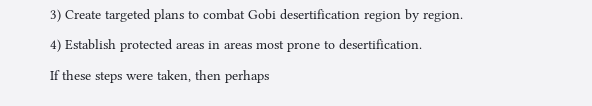3) Create targeted plans to combat Gobi desertification region by region.

4) Establish protected areas in areas most prone to desertification.

If these steps were taken, then perhaps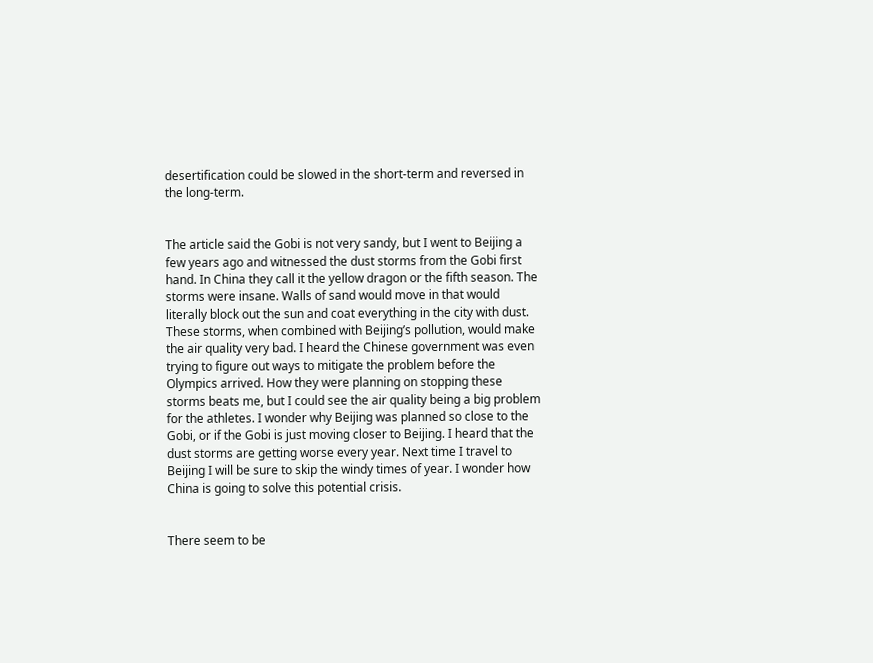desertification could be slowed in the short-term and reversed in the long-term.


The article said the Gobi is not very sandy, but I went to Beijing a few years ago and witnessed the dust storms from the Gobi first hand. In China they call it the yellow dragon or the fifth season. The storms were insane. Walls of sand would move in that would literally block out the sun and coat everything in the city with dust. These storms, when combined with Beijing’s pollution, would make the air quality very bad. I heard the Chinese government was even trying to figure out ways to mitigate the problem before the Olympics arrived. How they were planning on stopping these storms beats me, but I could see the air quality being a big problem for the athletes. I wonder why Beijing was planned so close to the Gobi, or if the Gobi is just moving closer to Beijing. I heard that the dust storms are getting worse every year. Next time I travel to Beijing I will be sure to skip the windy times of year. I wonder how China is going to solve this potential crisis.


There seem to be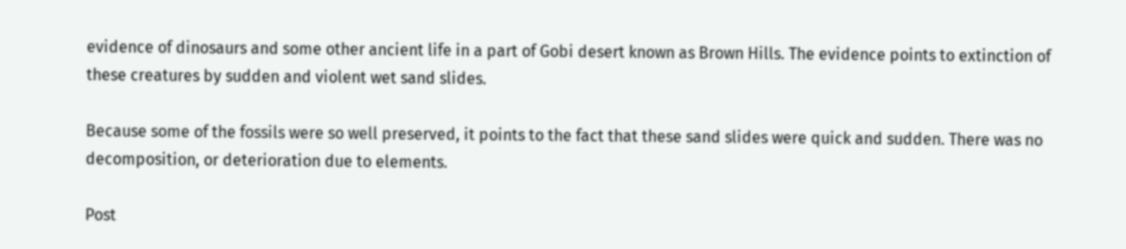evidence of dinosaurs and some other ancient life in a part of Gobi desert known as Brown Hills. The evidence points to extinction of these creatures by sudden and violent wet sand slides.

Because some of the fossils were so well preserved, it points to the fact that these sand slides were quick and sudden. There was no decomposition, or deterioration due to elements.

Post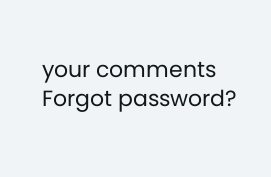your comments
Forgot password?